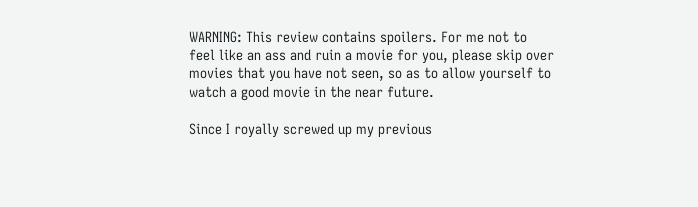WARNING: This review contains spoilers. For me not to feel like an ass and ruin a movie for you, please skip over movies that you have not seen, so as to allow yourself to watch a good movie in the near future.

Since I royally screwed up my previous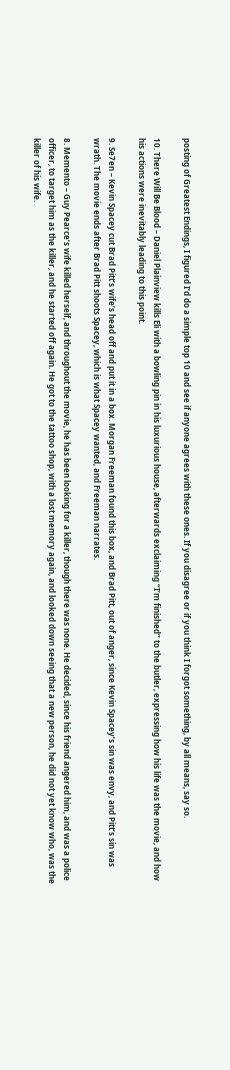posting of Greatest Endings, I figured I’d do a simple top 10 and see if anyone agrees with these ones. If you disagree or if you think I forgot something, by all means, say so.

10. There Will Be Blood – Daniel Plainview kills Eli with a bowling pin in his luxurious house, afterwards exclaiming “I’m finished” to the butler, expressing how his life was the movie, and how his actions were inevitably leading to this point.

9. Se7en – Kevin Spacey cut Brad Pitt’s wife’s head off and put it in a box. Morgan Freeman found this box, and Brad Pitt, out of anger, since Kevin Spacey’s sin was envy, and Pitt’s sin was wrath. The movie ends after Brad Pitt shoots Spacey, which is what Spacey wanted, and Freeman narrates.

8. Memento – Guy Pearce’s wife killed herself, and throughout the movie, he has been looking for a killer, though there was none. He decided, since his friend angered him, and was a police officer, to target him as the killer, and he started off again. He got to the tattoo shop, with a lost memory again, and looked down seeing that a new person, he did not yet know who, was the killer of his wife.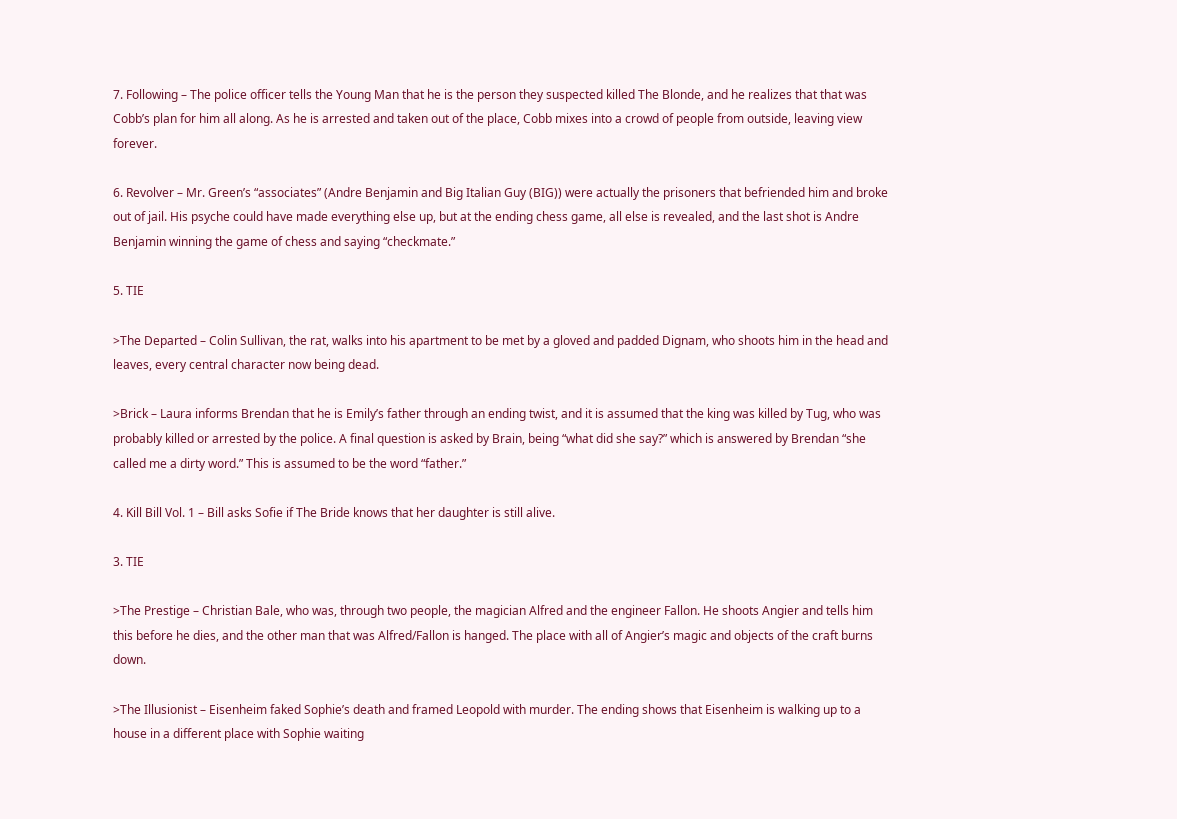7. Following – The police officer tells the Young Man that he is the person they suspected killed The Blonde, and he realizes that that was Cobb’s plan for him all along. As he is arrested and taken out of the place, Cobb mixes into a crowd of people from outside, leaving view forever.

6. Revolver – Mr. Green’s “associates” (Andre Benjamin and Big Italian Guy (BIG)) were actually the prisoners that befriended him and broke out of jail. His psyche could have made everything else up, but at the ending chess game, all else is revealed, and the last shot is Andre Benjamin winning the game of chess and saying “checkmate.”

5. TIE

>The Departed – Colin Sullivan, the rat, walks into his apartment to be met by a gloved and padded Dignam, who shoots him in the head and leaves, every central character now being dead.

>Brick – Laura informs Brendan that he is Emily’s father through an ending twist, and it is assumed that the king was killed by Tug, who was probably killed or arrested by the police. A final question is asked by Brain, being “what did she say?” which is answered by Brendan “she called me a dirty word.” This is assumed to be the word “father.”

4. Kill Bill Vol. 1 – Bill asks Sofie if The Bride knows that her daughter is still alive.

3. TIE

>The Prestige – Christian Bale, who was, through two people, the magician Alfred and the engineer Fallon. He shoots Angier and tells him this before he dies, and the other man that was Alfred/Fallon is hanged. The place with all of Angier’s magic and objects of the craft burns down.

>The Illusionist – Eisenheim faked Sophie’s death and framed Leopold with murder. The ending shows that Eisenheim is walking up to a house in a different place with Sophie waiting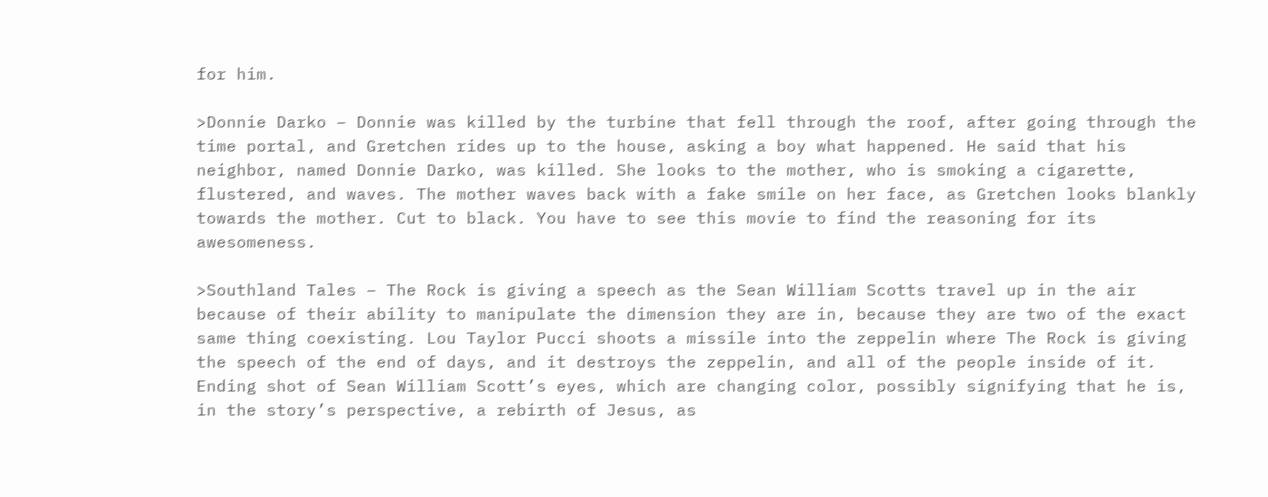for him.

>Donnie Darko – Donnie was killed by the turbine that fell through the roof, after going through the time portal, and Gretchen rides up to the house, asking a boy what happened. He said that his neighbor, named Donnie Darko, was killed. She looks to the mother, who is smoking a cigarette, flustered, and waves. The mother waves back with a fake smile on her face, as Gretchen looks blankly towards the mother. Cut to black. You have to see this movie to find the reasoning for its awesomeness.

>Southland Tales – The Rock is giving a speech as the Sean William Scotts travel up in the air because of their ability to manipulate the dimension they are in, because they are two of the exact same thing coexisting. Lou Taylor Pucci shoots a missile into the zeppelin where The Rock is giving the speech of the end of days, and it destroys the zeppelin, and all of the people inside of it. Ending shot of Sean William Scott’s eyes, which are changing color, possibly signifying that he is, in the story’s perspective, a rebirth of Jesus, as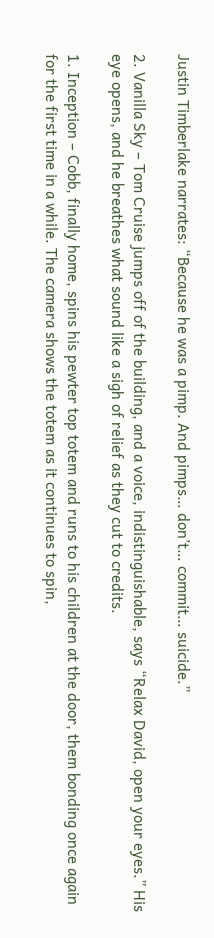Justin Timberlake narrates: “Because he was a pimp. And pimps… don’t… commit… suicide.”

2. Vanilla Sky – Tom Cruise jumps off of the building, and a voice, indistinguishable, says “Relax David, open your eyes.” His eye opens, and he breathes what sound like a sigh of relief as they cut to credits.

1. Inception – Cobb, finally home, spins his pewter top totem and runs to his children at the door, them bonding once again for the first time in a while. The camera shows the totem as it continues to spin,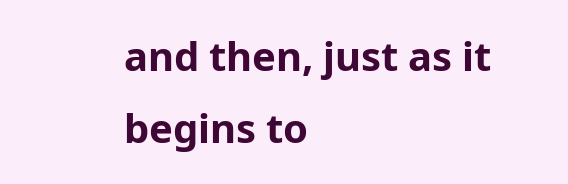and then, just as it begins to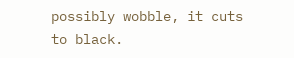possibly wobble, it cuts to black.